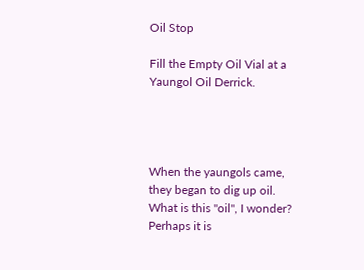Oil Stop

Fill the Empty Oil Vial at a Yaungol Oil Derrick.




When the yaungols came, they began to dig up oil. What is this "oil", I wonder? Perhaps it is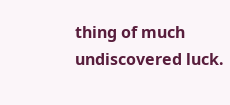thing of much undiscovered luck.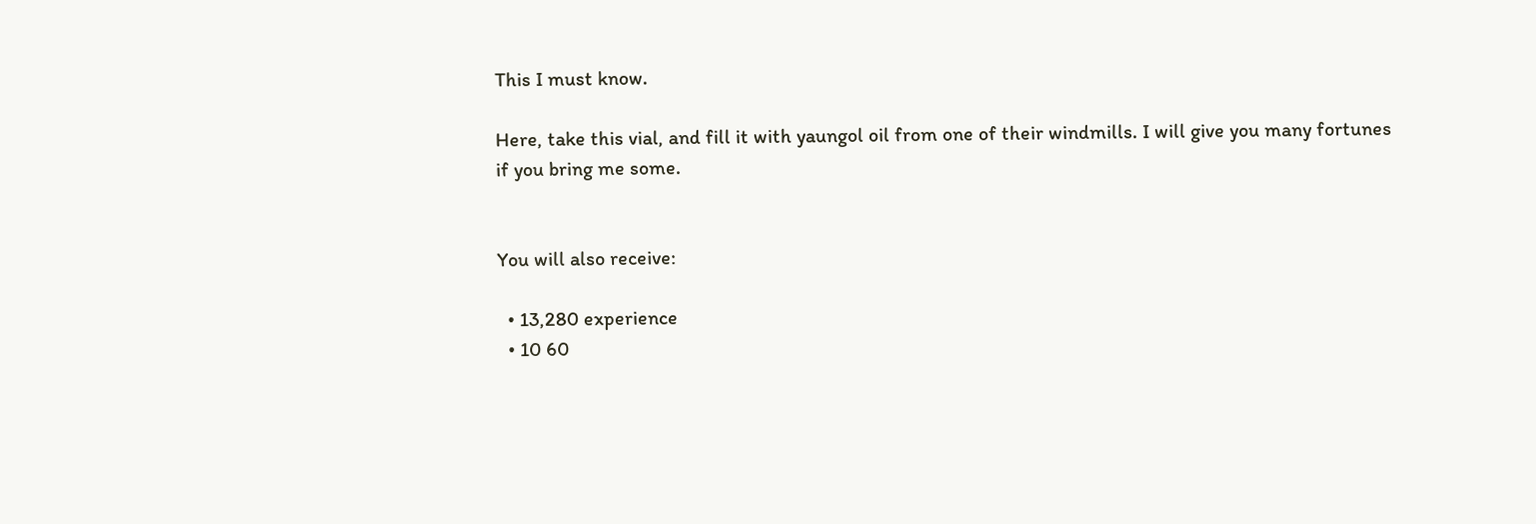This I must know.

Here, take this vial, and fill it with yaungol oil from one of their windmills. I will give you many fortunes if you bring me some.


You will also receive:

  • 13,280 experience
  • 10 60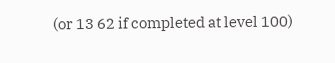(or 13 62 if completed at level 100)